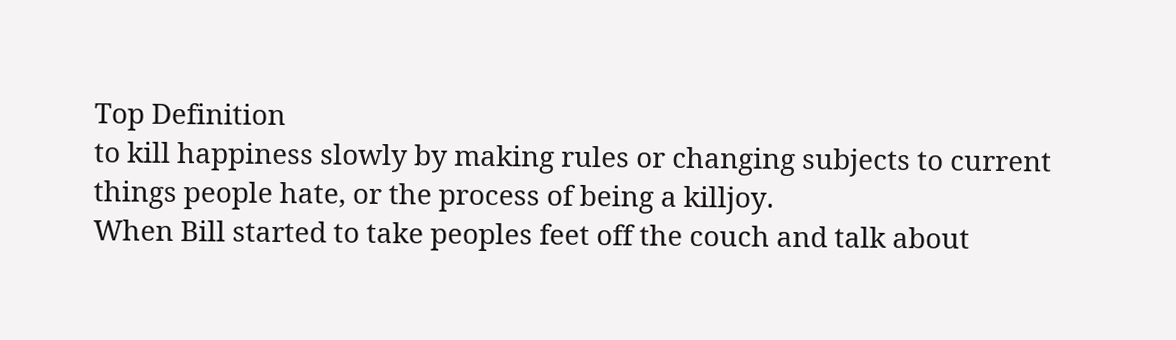Top Definition
to kill happiness slowly by making rules or changing subjects to current things people hate, or the process of being a killjoy.
When Bill started to take peoples feet off the couch and talk about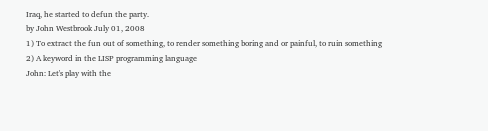Iraq, he started to defun the party.
by John Westbrook July 01, 2008
1) To extract the fun out of something, to render something boring and or painful, to ruin something
2) A keyword in the LISP programming language
John: Let's play with the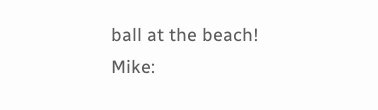ball at the beach!
Mike: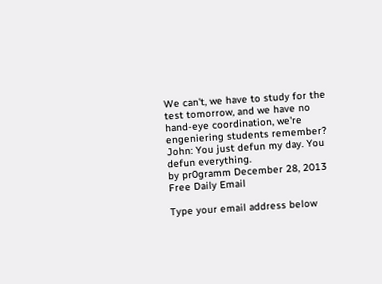We can't, we have to study for the test tomorrow, and we have no hand-eye coordination, we're engeniering students remember?
John: You just defun my day. You defun everything.
by pr0gramm December 28, 2013
Free Daily Email

Type your email address below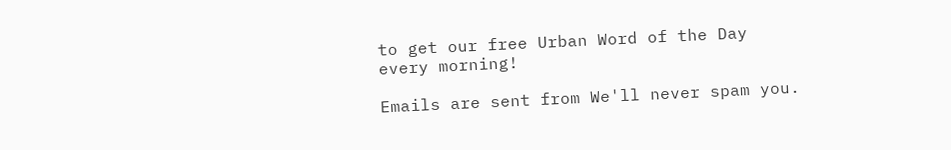to get our free Urban Word of the Day every morning!

Emails are sent from We'll never spam you.